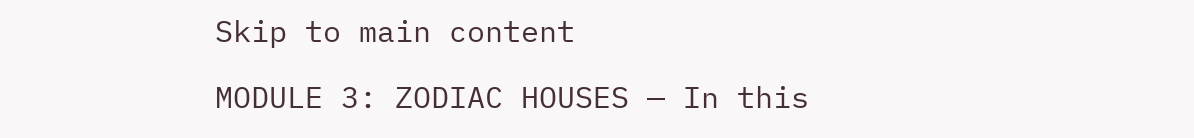Skip to main content

MODULE 3: ZODIAC HOUSES — In this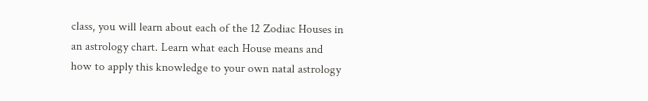class, you will learn about each of the 12 Zodiac Houses in an astrology chart. Learn what each House means and how to apply this knowledge to your own natal astrology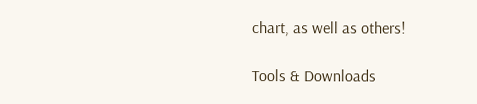chart, as well as others!

Tools & Downloads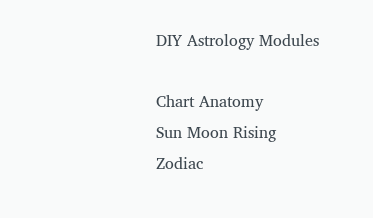DIY Astrology Modules

Chart Anatomy
Sun Moon Rising
Zodiac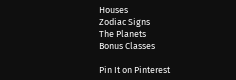Houses
Zodiac Signs
The Planets
Bonus Classes

Pin It on Pinterest